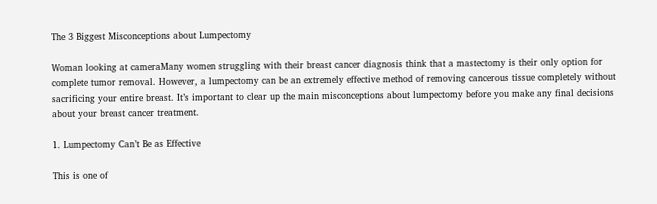The 3 Biggest Misconceptions about Lumpectomy

Woman looking at cameraMany women struggling with their breast cancer diagnosis think that a mastectomy is their only option for complete tumor removal. However, a lumpectomy can be an extremely effective method of removing cancerous tissue completely without sacrificing your entire breast. It’s important to clear up the main misconceptions about lumpectomy before you make any final decisions about your breast cancer treatment.

1. Lumpectomy Can’t Be as Effective

This is one of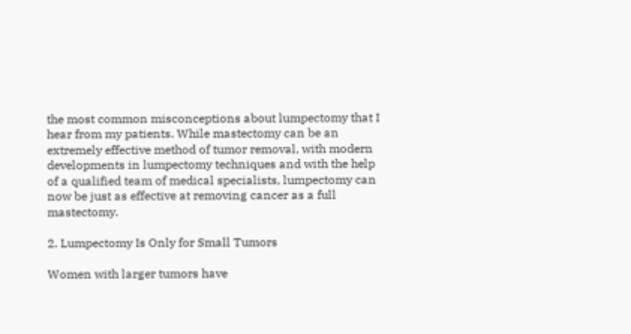the most common misconceptions about lumpectomy that I hear from my patients. While mastectomy can be an extremely effective method of tumor removal, with modern developments in lumpectomy techniques and with the help of a qualified team of medical specialists, lumpectomy can now be just as effective at removing cancer as a full mastectomy.

2. Lumpectomy Is Only for Small Tumors

Women with larger tumors have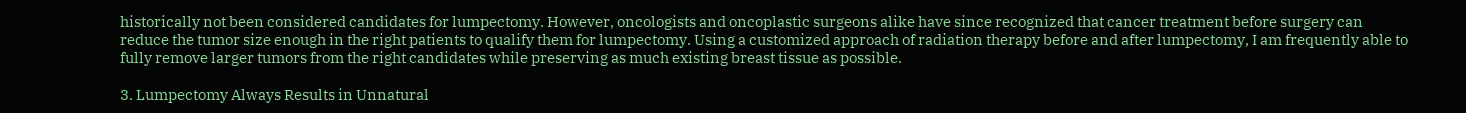historically not been considered candidates for lumpectomy. However, oncologists and oncoplastic surgeons alike have since recognized that cancer treatment before surgery can reduce the tumor size enough in the right patients to qualify them for lumpectomy. Using a customized approach of radiation therapy before and after lumpectomy, I am frequently able to fully remove larger tumors from the right candidates while preserving as much existing breast tissue as possible.

3. Lumpectomy Always Results in Unnatural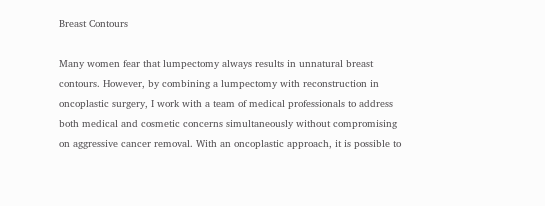Breast Contours

Many women fear that lumpectomy always results in unnatural breast contours. However, by combining a lumpectomy with reconstruction in oncoplastic surgery, I work with a team of medical professionals to address both medical and cosmetic concerns simultaneously without compromising on aggressive cancer removal. With an oncoplastic approach, it is possible to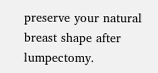preserve your natural breast shape after lumpectomy.